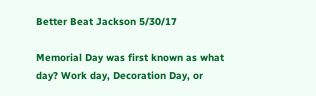Better Beat Jackson 5/30/17

Memorial Day was first known as what day? Work day, Decoration Day, or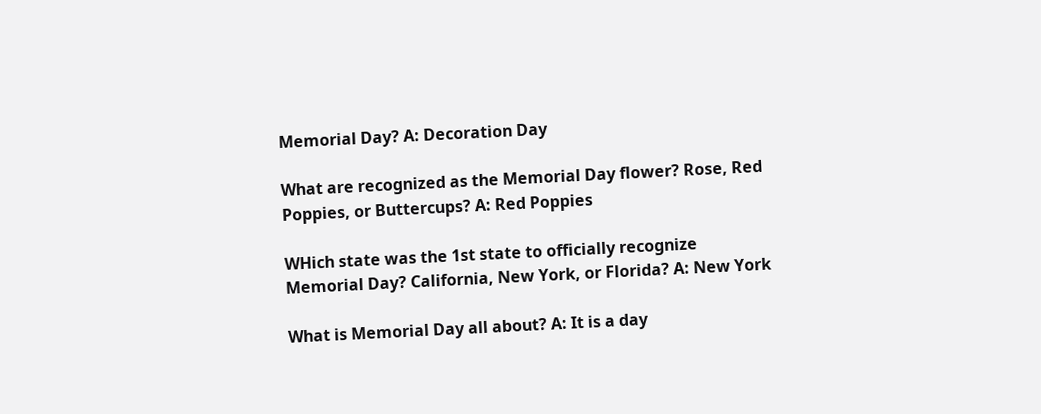Memorial Day? A: Decoration Day

What are recognized as the Memorial Day flower? Rose, Red Poppies, or Buttercups? A: Red Poppies

WHich state was the 1st state to officially recognize Memorial Day? California, New York, or Florida? A: New York

What is Memorial Day all about? A: It is a day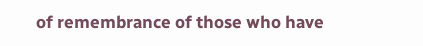of remembrance of those who have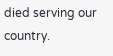died serving our country.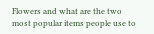Flowers and what are the two most popular items people use to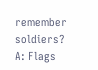remember soldiers? A: Flags